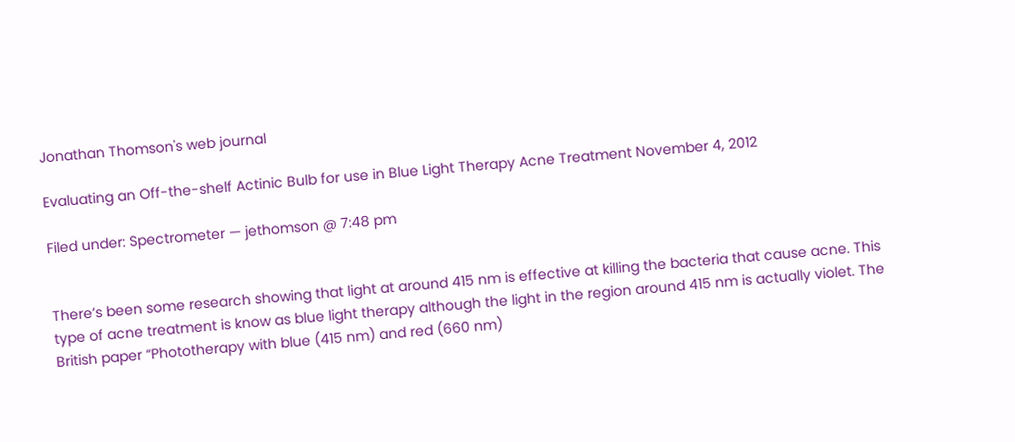Jonathan Thomson's web journal

Evaluating an Off-the-shelf Actinic Bulb for use in Blue Light Therapy Acne Treatment November 4, 2012

Filed under: Spectrometer — jethomson @ 7:48 pm


There’s been some research showing that light at around 415 nm is effective at killing the bacteria that cause acne. This type of acne treatment is know as blue light therapy although the light in the region around 415 nm is actually violet. The British paper “Phototherapy with blue (415 nm) and red (660 nm)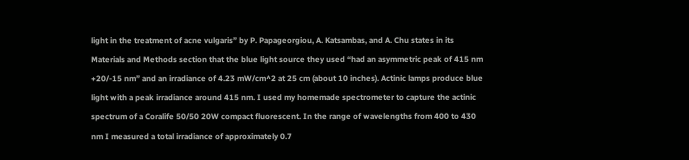light in the treatment of acne vulgaris” by P. Papageorgiou, A. Katsambas, and A. Chu states in its Materials and Methods section that the blue light source they used “had an asymmetric peak of 415 nm +20/-15 nm” and an irradiance of 4.23 mW/cm^2 at 25 cm (about 10 inches). Actinic lamps produce blue light with a peak irradiance around 415 nm. I used my homemade spectrometer to capture the actinic spectrum of a Coralife 50/50 20W compact fluorescent. In the range of wavelengths from 400 to 430 nm I measured a total irradiance of approximately 0.7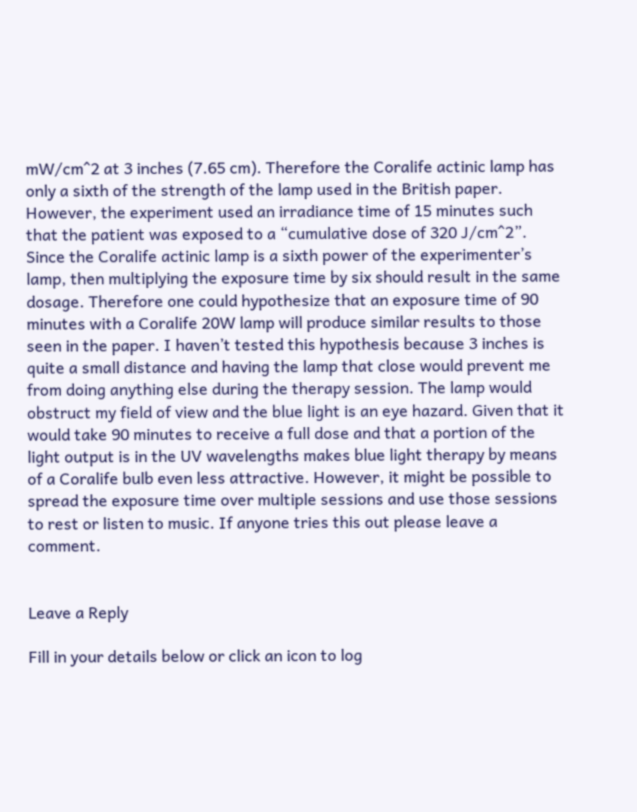mW/cm^2 at 3 inches (7.65 cm). Therefore the Coralife actinic lamp has only a sixth of the strength of the lamp used in the British paper. However, the experiment used an irradiance time of 15 minutes such that the patient was exposed to a “cumulative dose of 320 J/cm^2”. Since the Coralife actinic lamp is a sixth power of the experimenter’s lamp, then multiplying the exposure time by six should result in the same dosage. Therefore one could hypothesize that an exposure time of 90 minutes with a Coralife 20W lamp will produce similar results to those seen in the paper. I haven’t tested this hypothesis because 3 inches is quite a small distance and having the lamp that close would prevent me from doing anything else during the therapy session. The lamp would obstruct my field of view and the blue light is an eye hazard. Given that it would take 90 minutes to receive a full dose and that a portion of the light output is in the UV wavelengths makes blue light therapy by means of a Coralife bulb even less attractive. However, it might be possible to spread the exposure time over multiple sessions and use those sessions to rest or listen to music. If anyone tries this out please leave a comment.


Leave a Reply

Fill in your details below or click an icon to log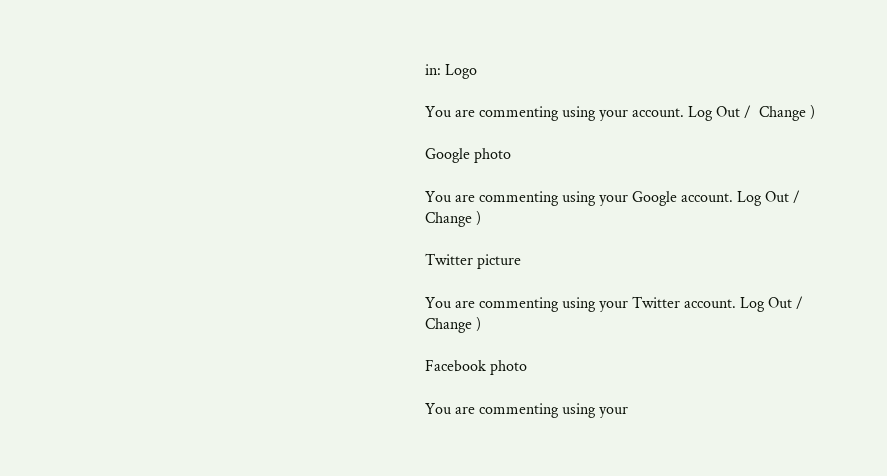in: Logo

You are commenting using your account. Log Out /  Change )

Google photo

You are commenting using your Google account. Log Out /  Change )

Twitter picture

You are commenting using your Twitter account. Log Out /  Change )

Facebook photo

You are commenting using your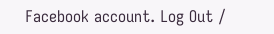Facebook account. Log Out /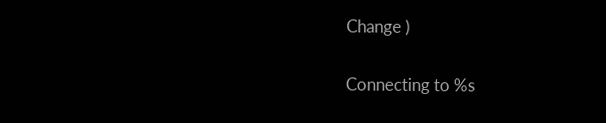Change )

Connecting to %s